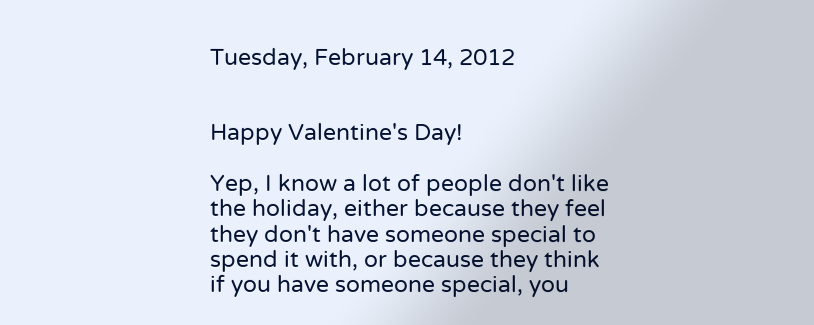Tuesday, February 14, 2012


Happy Valentine's Day!

Yep, I know a lot of people don't like the holiday, either because they feel they don't have someone special to spend it with, or because they think if you have someone special, you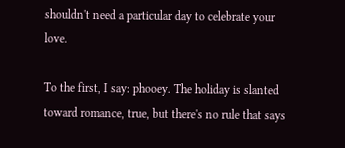shouldn't need a particular day to celebrate your love.

To the first, I say: phooey. The holiday is slanted toward romance, true, but there's no rule that says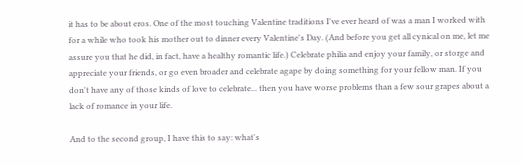it has to be about eros. One of the most touching Valentine traditions I've ever heard of was a man I worked with for a while who took his mother out to dinner every Valentine's Day. (And before you get all cynical on me, let me assure you that he did, in fact, have a healthy romantic life.) Celebrate philia and enjoy your family, or storge and appreciate your friends, or go even broader and celebrate agape by doing something for your fellow man. If you don't have any of those kinds of love to celebrate... then you have worse problems than a few sour grapes about a lack of romance in your life.

And to the second group, I have this to say: what's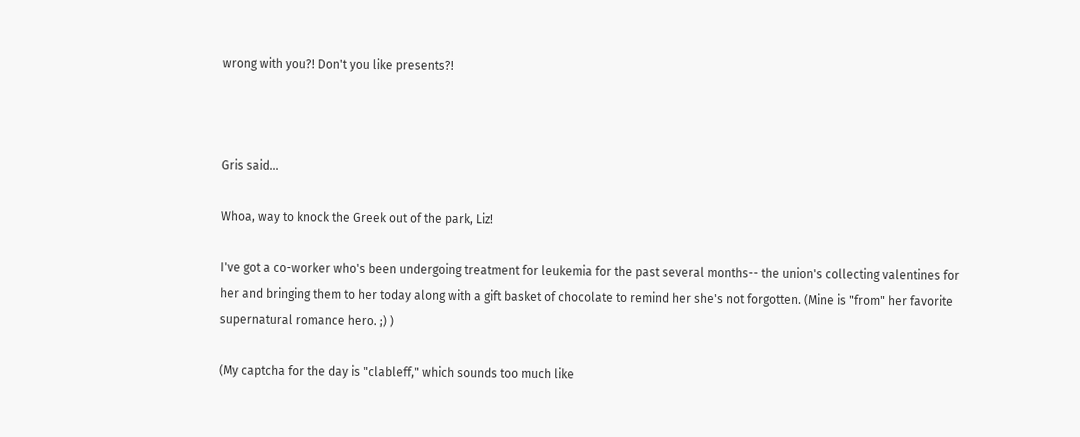wrong with you?! Don't you like presents?!



Gris said...

Whoa, way to knock the Greek out of the park, Liz!

I've got a co-worker who's been undergoing treatment for leukemia for the past several months-- the union's collecting valentines for her and bringing them to her today along with a gift basket of chocolate to remind her she's not forgotten. (Mine is "from" her favorite supernatural romance hero. ;) )

(My captcha for the day is "clableff," which sounds too much like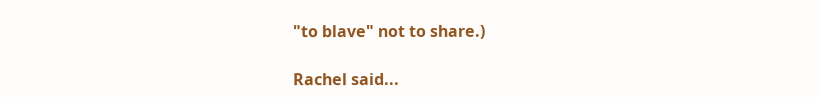"to blave" not to share.)

Rachel said...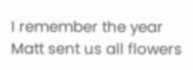I remember the year Matt sent us all flowers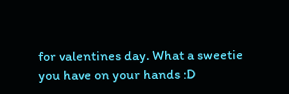for valentines day. What a sweetie you have on your hands :D